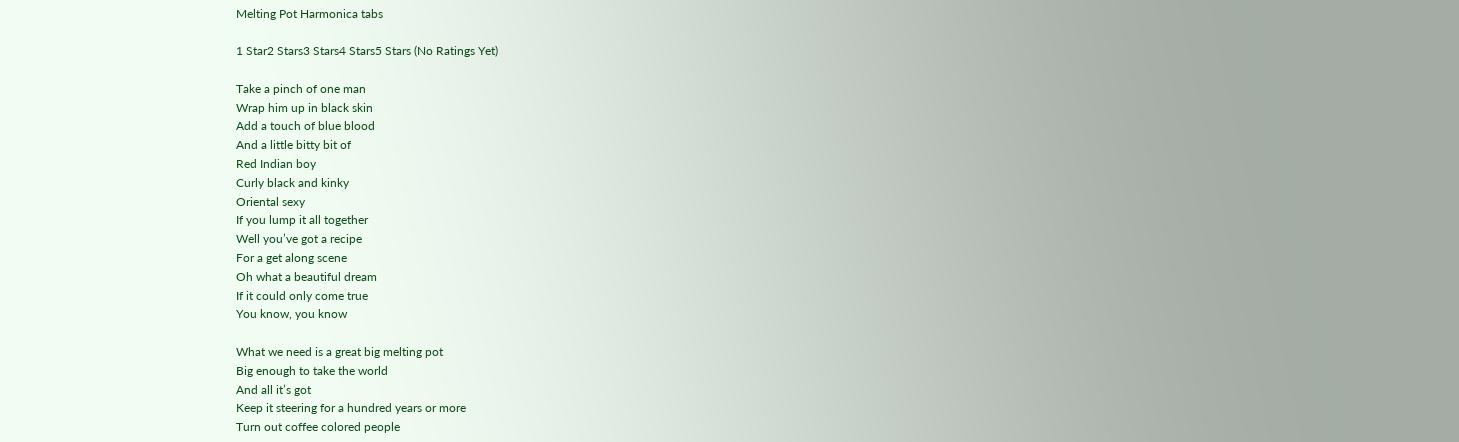Melting Pot Harmonica tabs

1 Star2 Stars3 Stars4 Stars5 Stars (No Ratings Yet)

Take a pinch of one man
Wrap him up in black skin
Add a touch of blue blood
And a little bitty bit of
Red Indian boy
Curly black and kinky
Oriental sexy
If you lump it all together
Well you’ve got a recipe
For a get along scene
Oh what a beautiful dream
If it could only come true
You know, you know

What we need is a great big melting pot
Big enough to take the world
And all it’s got
Keep it steering for a hundred years or more
Turn out coffee colored people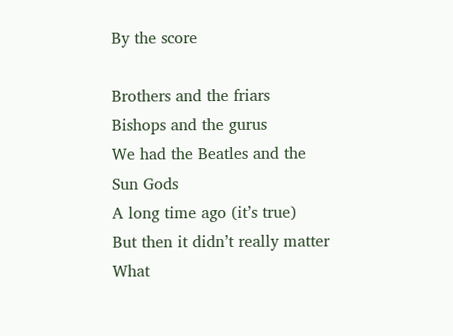By the score

Brothers and the friars
Bishops and the gurus
We had the Beatles and the Sun Gods
A long time ago (it’s true)
But then it didn’t really matter
What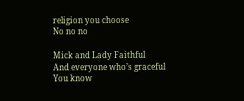religion you choose
No no no

Mick and Lady Faithful
And everyone who’s graceful
You know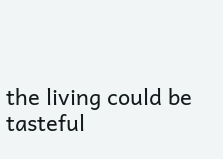the living could be tasteful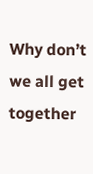Why don’t we all get together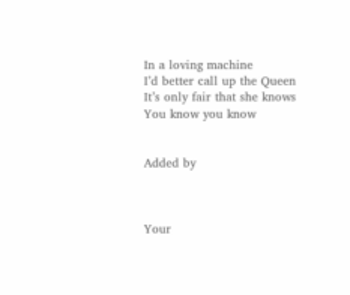In a loving machine
I’d better call up the Queen
It’s only fair that she knows
You know you know


Added by



Your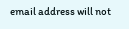email address will not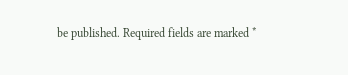be published. Required fields are marked *